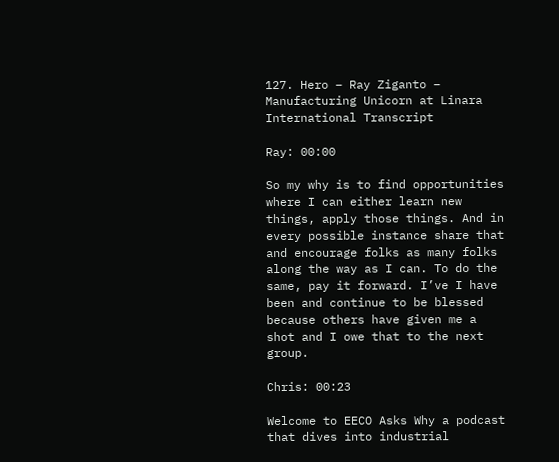127. Hero – Ray Ziganto – Manufacturing Unicorn at Linara International Transcript

Ray: 00:00

So my why is to find opportunities where I can either learn new things, apply those things. And in every possible instance share that and encourage folks as many folks along the way as I can. To do the same, pay it forward. I’ve I have been and continue to be blessed because others have given me a shot and I owe that to the next group.

Chris: 00:23

Welcome to EECO Asks Why a podcast that dives into industrial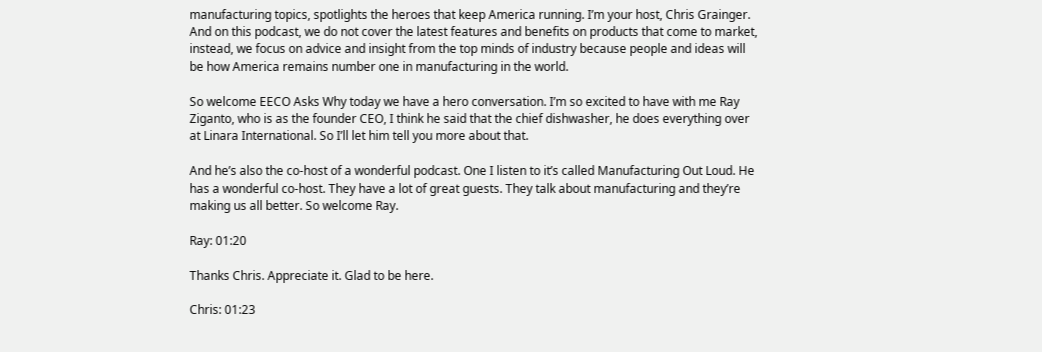manufacturing topics, spotlights the heroes that keep America running. I’m your host, Chris Grainger. And on this podcast, we do not cover the latest features and benefits on products that come to market, instead, we focus on advice and insight from the top minds of industry because people and ideas will be how America remains number one in manufacturing in the world.

So welcome EECO Asks Why today we have a hero conversation. I’m so excited to have with me Ray Ziganto, who is as the founder CEO, I think he said that the chief dishwasher, he does everything over at Linara International. So I’ll let him tell you more about that.

And he’s also the co-host of a wonderful podcast. One I listen to it’s called Manufacturing Out Loud. He has a wonderful co-host. They have a lot of great guests. They talk about manufacturing and they’re making us all better. So welcome Ray.

Ray: 01:20

Thanks Chris. Appreciate it. Glad to be here.

Chris: 01:23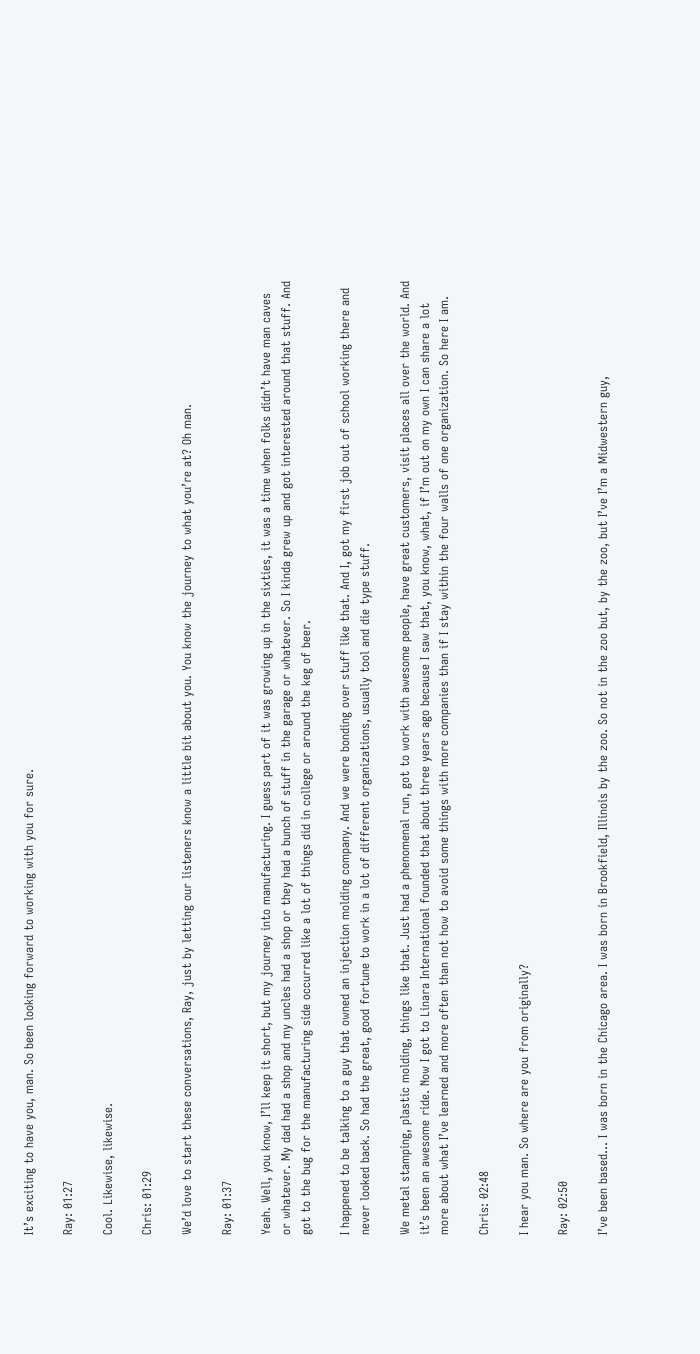It’s exciting to have you, man. So been looking forward to working with you for sure.

Ray: 01:27

Cool. Likewise, likewise.

Chris: 01:29

We’d love to start these conversations, Ray, just by letting our listeners know a little bit about you. You know the journey to what you’re at? Oh man.

Ray: 01:37

Yeah. Well, you know, I’ll keep it short, but my journey into manufacturing. I guess part of it was growing up in the sixties, it was a time when folks didn’t have man caves or whatever. My dad had a shop and my uncles had a shop or they had a bunch of stuff in the garage or whatever. So I kinda grew up and got interested around that stuff. And got to the bug for the manufacturing side occurred like a lot of things did in college or around the keg of beer.

I happened to be talking to a guy that owned an injection molding company. And we were bonding over stuff like that. And I, got my first job out of school working there and never looked back. So had the great, good fortune to work in a lot of different organizations, usually tool and die type stuff.

We metal stamping, plastic molding, things like that. Just had a phenomenal run, got to work with awesome people, have great customers, visit places all over the world. And it’s been an awesome ride. Now I got to Linara International founded that about three years ago because I saw that, you know, what, if I’m out on my own I can share a lot more about what I’ve learned and more often than not how to avoid some things with more companies than if I stay within the four walls of one organization. So here I am.

Chris: 02:48

I hear you man. So where are you from originally?

Ray: 02:50

I’ve been based… I was born in the Chicago area. I was born in Brookfield, Illinois by the zoo. So not in the zoo but, by the zoo, but I’ve I’m a Midwestern guy,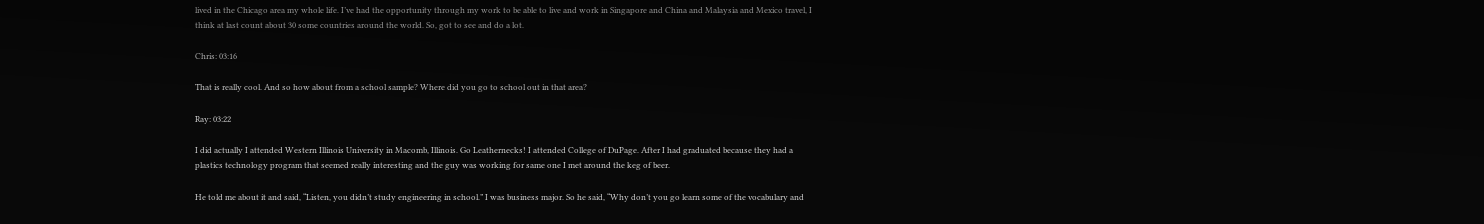lived in the Chicago area my whole life. I’ve had the opportunity through my work to be able to live and work in Singapore and China and Malaysia and Mexico travel, I think at last count about 30 some countries around the world. So, got to see and do a lot.

Chris: 03:16

That is really cool. And so how about from a school sample? Where did you go to school out in that area?

Ray: 03:22

I did actually I attended Western Illinois University in Macomb, Illinois. Go Leathernecks! I attended College of DuPage. After I had graduated because they had a plastics technology program that seemed really interesting and the guy was working for same one I met around the keg of beer.

He told me about it and said, “Listen, you didn’t study engineering in school.” I was business major. So he said, “Why don’t you go learn some of the vocabulary and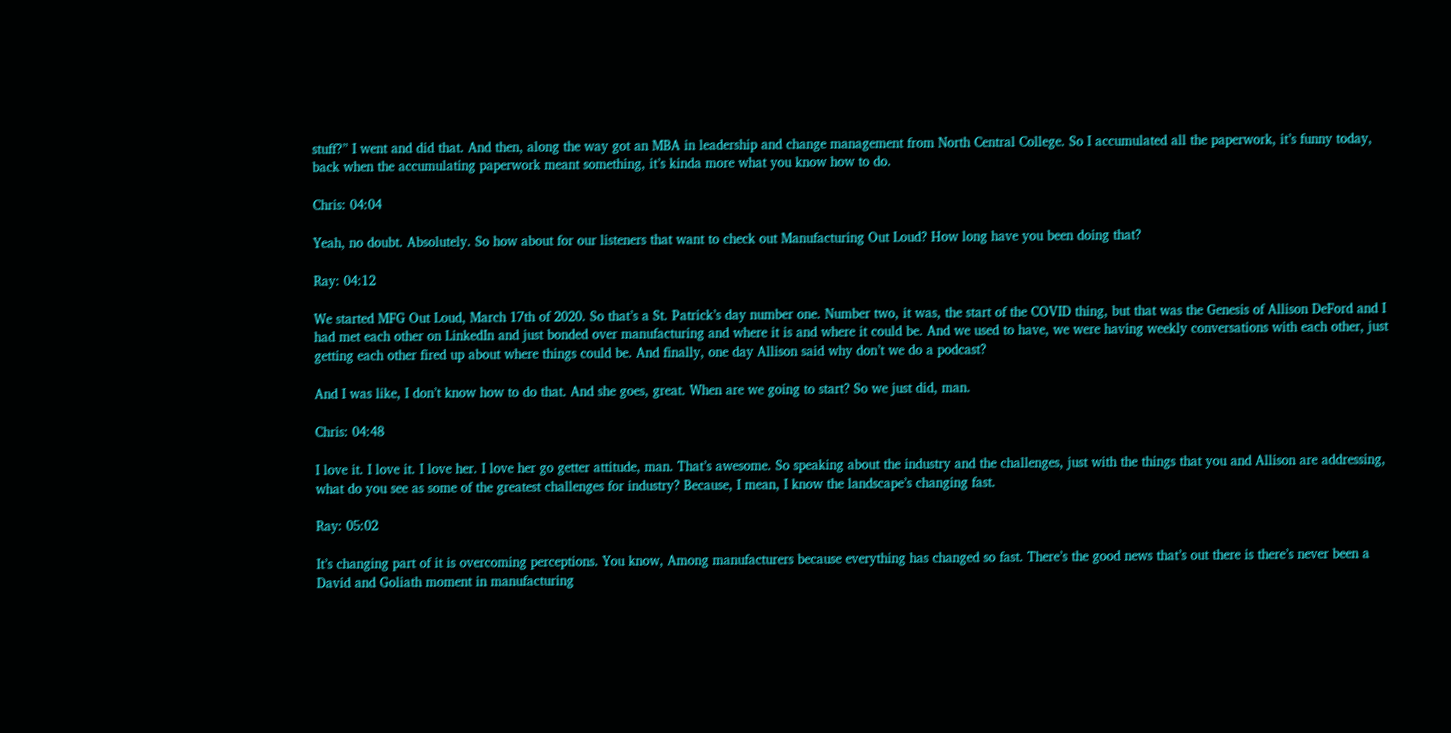stuff?” I went and did that. And then, along the way got an MBA in leadership and change management from North Central College. So I accumulated all the paperwork, it’s funny today, back when the accumulating paperwork meant something, it’s kinda more what you know how to do.

Chris: 04:04

Yeah, no doubt. Absolutely. So how about for our listeners that want to check out Manufacturing Out Loud? How long have you been doing that?

Ray: 04:12

We started MFG Out Loud, March 17th of 2020. So that’s a St. Patrick’s day number one. Number two, it was, the start of the COVID thing, but that was the Genesis of Allison DeFord and I had met each other on LinkedIn and just bonded over manufacturing and where it is and where it could be. And we used to have, we were having weekly conversations with each other, just getting each other fired up about where things could be. And finally, one day Allison said why don’t we do a podcast?

And I was like, I don’t know how to do that. And she goes, great. When are we going to start? So we just did, man.

Chris: 04:48

I love it. I love it. I love her. I love her go getter attitude, man. That’s awesome. So speaking about the industry and the challenges, just with the things that you and Allison are addressing, what do you see as some of the greatest challenges for industry? Because, I mean, I know the landscape’s changing fast.

Ray: 05:02

It’s changing part of it is overcoming perceptions. You know, Among manufacturers because everything has changed so fast. There’s the good news that’s out there is there’s never been a David and Goliath moment in manufacturing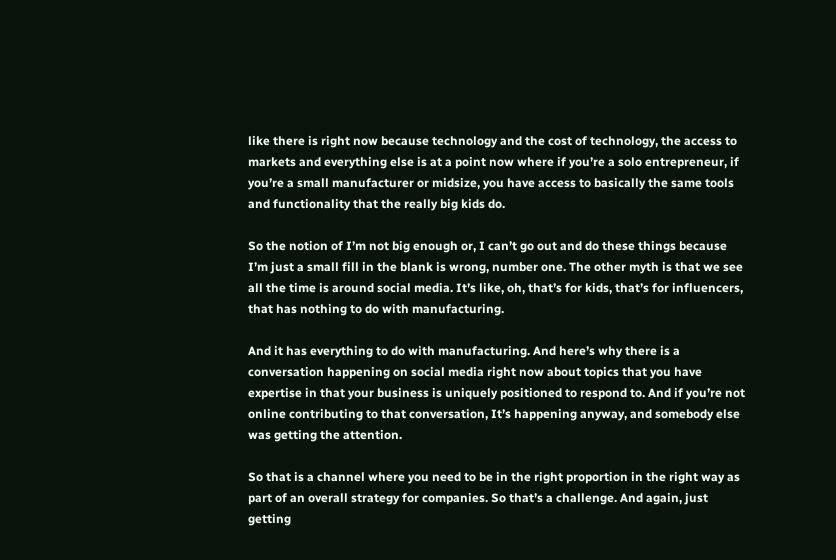like there is right now because technology and the cost of technology, the access to markets and everything else is at a point now where if you’re a solo entrepreneur, if you’re a small manufacturer or midsize, you have access to basically the same tools and functionality that the really big kids do.

So the notion of I’m not big enough or, I can’t go out and do these things because I’m just a small fill in the blank is wrong, number one. The other myth is that we see all the time is around social media. It’s like, oh, that’s for kids, that’s for influencers, that has nothing to do with manufacturing.

And it has everything to do with manufacturing. And here’s why there is a conversation happening on social media right now about topics that you have expertise in that your business is uniquely positioned to respond to. And if you’re not online contributing to that conversation, It’s happening anyway, and somebody else was getting the attention.

So that is a channel where you need to be in the right proportion in the right way as part of an overall strategy for companies. So that’s a challenge. And again, just getting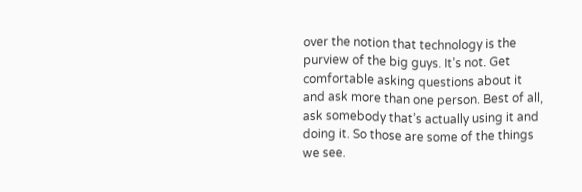over the notion that technology is the purview of the big guys. It’s not. Get comfortable asking questions about it and ask more than one person. Best of all, ask somebody that’s actually using it and doing it. So those are some of the things we see.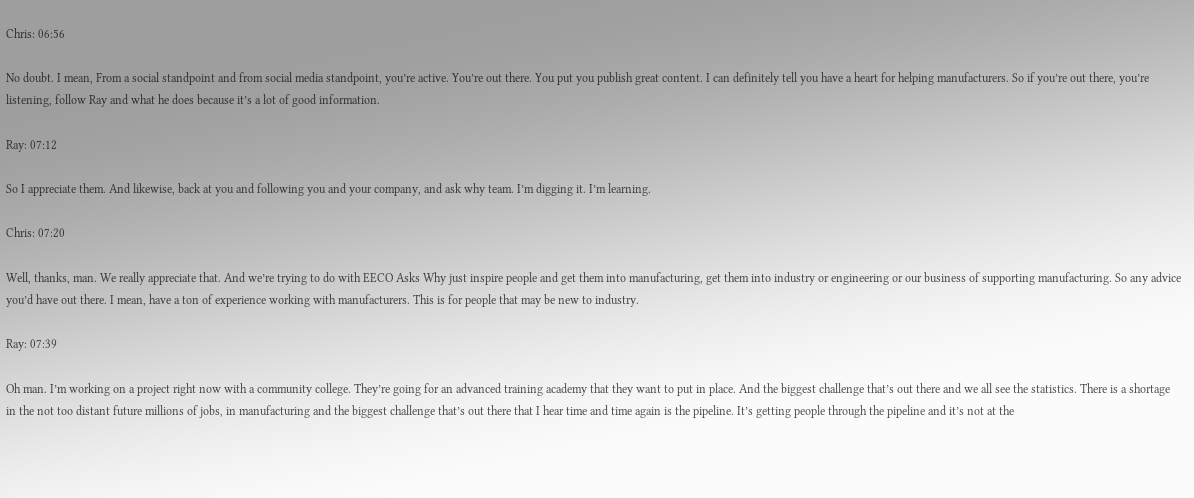Chris: 06:56

No doubt. I mean, From a social standpoint and from social media standpoint, you’re active. You’re out there. You put you publish great content. I can definitely tell you have a heart for helping manufacturers. So if you’re out there, you’re listening, follow Ray and what he does because it’s a lot of good information.

Ray: 07:12

So I appreciate them. And likewise, back at you and following you and your company, and ask why team. I’m digging it. I’m learning.

Chris: 07:20

Well, thanks, man. We really appreciate that. And we’re trying to do with EECO Asks Why just inspire people and get them into manufacturing, get them into industry or engineering or our business of supporting manufacturing. So any advice you’d have out there. I mean, have a ton of experience working with manufacturers. This is for people that may be new to industry.

Ray: 07:39

Oh man. I’m working on a project right now with a community college. They’re going for an advanced training academy that they want to put in place. And the biggest challenge that’s out there and we all see the statistics. There is a shortage in the not too distant future millions of jobs, in manufacturing and the biggest challenge that’s out there that I hear time and time again is the pipeline. It’s getting people through the pipeline and it’s not at the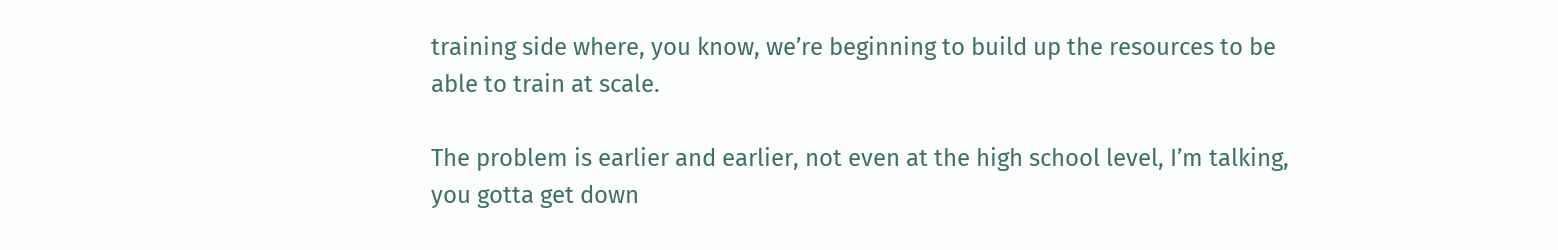training side where, you know, we’re beginning to build up the resources to be able to train at scale.

The problem is earlier and earlier, not even at the high school level, I’m talking, you gotta get down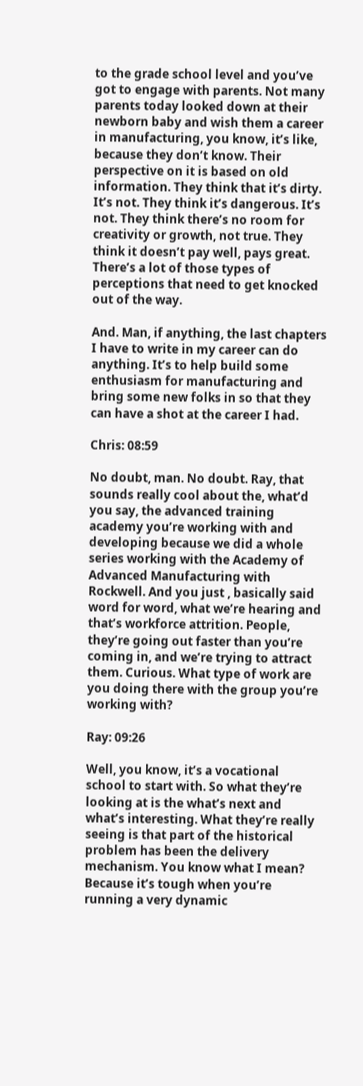to the grade school level and you’ve got to engage with parents. Not many parents today looked down at their newborn baby and wish them a career in manufacturing, you know, it’s like, because they don’t know. Their perspective on it is based on old information. They think that it’s dirty. It’s not. They think it’s dangerous. It’s not. They think there’s no room for creativity or growth, not true. They think it doesn’t pay well, pays great. There’s a lot of those types of perceptions that need to get knocked out of the way.

And. Man, if anything, the last chapters I have to write in my career can do anything. It’s to help build some enthusiasm for manufacturing and bring some new folks in so that they can have a shot at the career I had.

Chris: 08:59

No doubt, man. No doubt. Ray, that sounds really cool about the, what’d you say, the advanced training academy you’re working with and developing because we did a whole series working with the Academy of Advanced Manufacturing with Rockwell. And you just , basically said word for word, what we’re hearing and that’s workforce attrition. People, they’re going out faster than you’re coming in, and we’re trying to attract them. Curious. What type of work are you doing there with the group you’re working with?

Ray: 09:26

Well, you know, it’s a vocational school to start with. So what they’re looking at is the what’s next and what’s interesting. What they’re really seeing is that part of the historical problem has been the delivery mechanism. You know what I mean? Because it’s tough when you’re running a very dynamic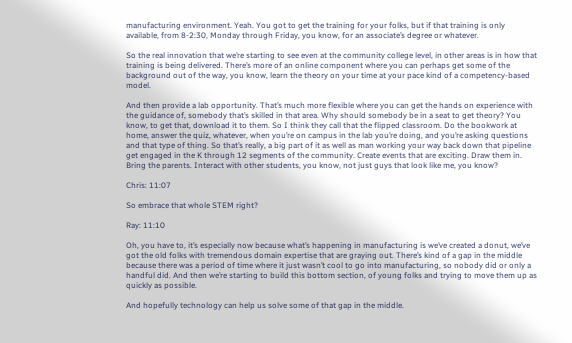manufacturing environment. Yeah. You got to get the training for your folks, but if that training is only available, from 8-2:30, Monday through Friday, you know, for an associate’s degree or whatever.

So the real innovation that we’re starting to see even at the community college level, in other areas is in how that training is being delivered. There’s more of an online component where you can perhaps get some of the background out of the way, you know, learn the theory on your time at your pace kind of a competency-based model.

And then provide a lab opportunity. That’s much more flexible where you can get the hands on experience with the guidance of, somebody that’s skilled in that area. Why should somebody be in a seat to get theory? You know, to get that, download it to them. So I think they call that the flipped classroom. Do the bookwork at home, answer the quiz, whatever, when you’re on campus in the lab you’re doing, and you’re asking questions and that type of thing. So that’s really, a big part of it as well as man working your way back down that pipeline get engaged in the K through 12 segments of the community. Create events that are exciting. Draw them in. Bring the parents. Interact with other students, you know, not just guys that look like me, you know?

Chris: 11:07

So embrace that whole STEM right?

Ray: 11:10

Oh, you have to, it’s especially now because what’s happening in manufacturing is we’ve created a donut, we’ve got the old folks with tremendous domain expertise that are graying out. There’s kind of a gap in the middle because there was a period of time where it just wasn’t cool to go into manufacturing, so nobody did or only a handful did. And then we’re starting to build this bottom section, of young folks and trying to move them up as quickly as possible.

And hopefully technology can help us solve some of that gap in the middle.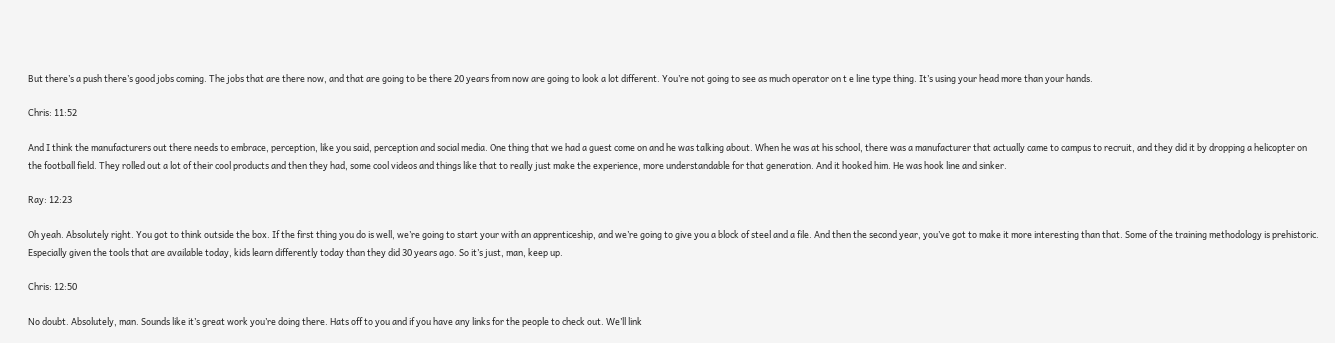But there’s a push there’s good jobs coming. The jobs that are there now, and that are going to be there 20 years from now are going to look a lot different. You’re not going to see as much operator on t e line type thing. It’s using your head more than your hands.

Chris: 11:52

And I think the manufacturers out there needs to embrace, perception, like you said, perception and social media. One thing that we had a guest come on and he was talking about. When he was at his school, there was a manufacturer that actually came to campus to recruit, and they did it by dropping a helicopter on the football field. They rolled out a lot of their cool products and then they had, some cool videos and things like that to really just make the experience, more understandable for that generation. And it hooked him. He was hook line and sinker.

Ray: 12:23

Oh yeah. Absolutely right. You got to think outside the box. If the first thing you do is well, we’re going to start your with an apprenticeship, and we’re going to give you a block of steel and a file. And then the second year, you’ve got to make it more interesting than that. Some of the training methodology is prehistoric. Especially given the tools that are available today, kids learn differently today than they did 30 years ago. So it’s just, man, keep up.

Chris: 12:50

No doubt. Absolutely, man. Sounds like it’s great work you’re doing there. Hats off to you and if you have any links for the people to check out. We’ll link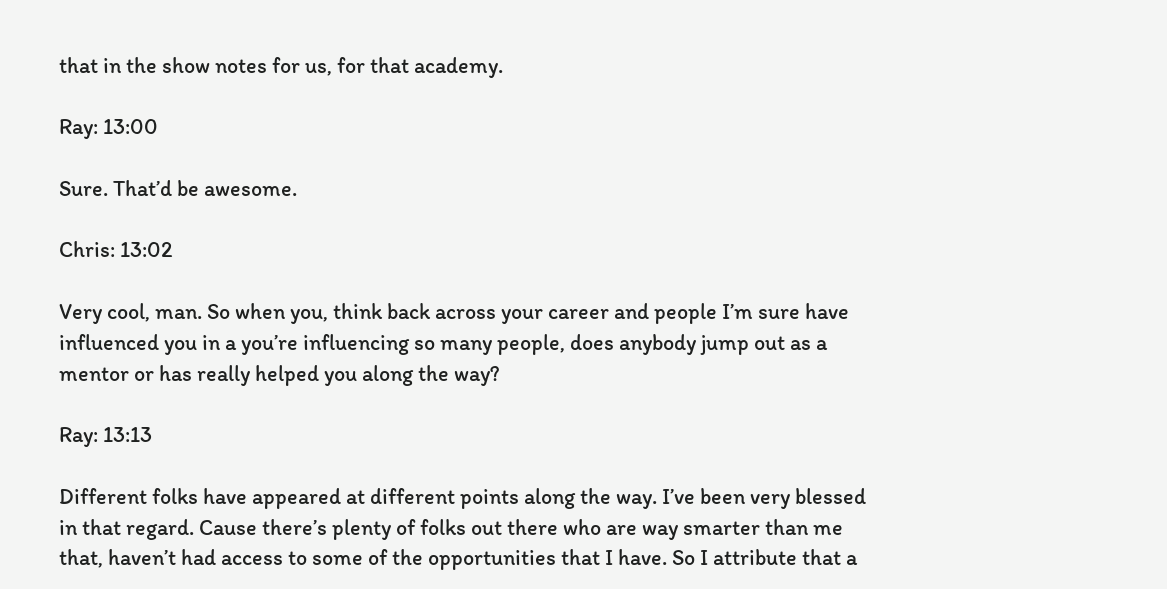that in the show notes for us, for that academy.

Ray: 13:00

Sure. That’d be awesome.

Chris: 13:02

Very cool, man. So when you, think back across your career and people I’m sure have influenced you in a you’re influencing so many people, does anybody jump out as a mentor or has really helped you along the way?

Ray: 13:13

Different folks have appeared at different points along the way. I’ve been very blessed in that regard. Cause there’s plenty of folks out there who are way smarter than me that, haven’t had access to some of the opportunities that I have. So I attribute that a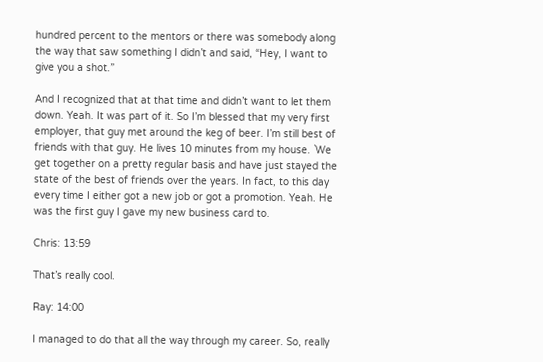hundred percent to the mentors or there was somebody along the way that saw something I didn’t and said, “Hey, I want to give you a shot.”

And I recognized that at that time and didn’t want to let them down. Yeah. It was part of it. So I’m blessed that my very first employer, that guy met around the keg of beer. I’m still best of friends with that guy. He lives 10 minutes from my house. `We get together on a pretty regular basis and have just stayed the state of the best of friends over the years. In fact, to this day every time I either got a new job or got a promotion. Yeah. He was the first guy I gave my new business card to.

Chris: 13:59

That’s really cool.

Ray: 14:00

I managed to do that all the way through my career. So, really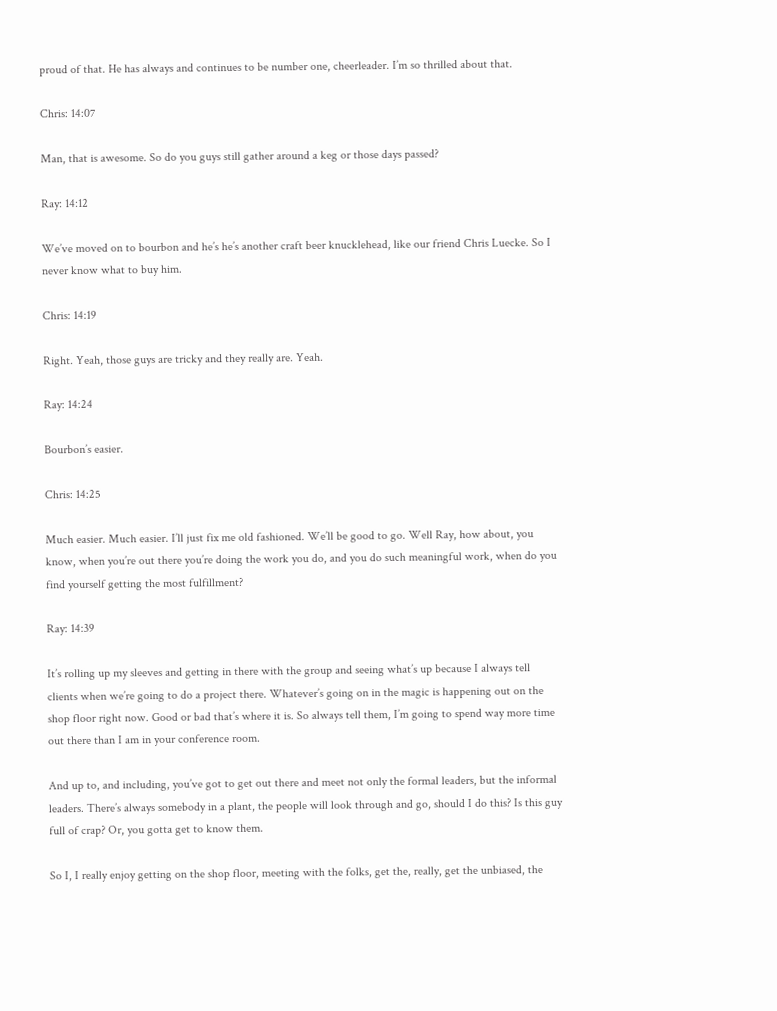proud of that. He has always and continues to be number one, cheerleader. I’m so thrilled about that.

Chris: 14:07

Man, that is awesome. So do you guys still gather around a keg or those days passed?

Ray: 14:12

We’ve moved on to bourbon and he’s he’s another craft beer knucklehead, like our friend Chris Luecke. So I never know what to buy him.

Chris: 14:19

Right. Yeah, those guys are tricky and they really are. Yeah.

Ray: 14:24

Bourbon’s easier.

Chris: 14:25

Much easier. Much easier. I’ll just fix me old fashioned. We’ll be good to go. Well Ray, how about, you know, when you’re out there you’re doing the work you do, and you do such meaningful work, when do you find yourself getting the most fulfillment?

Ray: 14:39

It’s rolling up my sleeves and getting in there with the group and seeing what’s up because I always tell clients when we’re going to do a project there. Whatever’s going on in the magic is happening out on the shop floor right now. Good or bad that’s where it is. So always tell them, I’m going to spend way more time out there than I am in your conference room.

And up to, and including, you’ve got to get out there and meet not only the formal leaders, but the informal leaders. There’s always somebody in a plant, the people will look through and go, should I do this? Is this guy full of crap? Or, you gotta get to know them.

So I, I really enjoy getting on the shop floor, meeting with the folks, get the, really, get the unbiased, the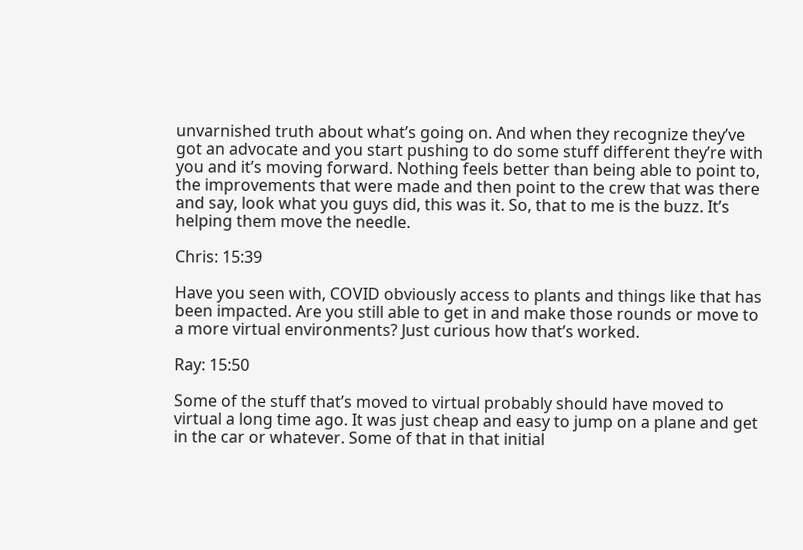unvarnished truth about what’s going on. And when they recognize they’ve got an advocate and you start pushing to do some stuff different they’re with you and it’s moving forward. Nothing feels better than being able to point to, the improvements that were made and then point to the crew that was there and say, look what you guys did, this was it. So, that to me is the buzz. It’s helping them move the needle.

Chris: 15:39

Have you seen with, COVID obviously access to plants and things like that has been impacted. Are you still able to get in and make those rounds or move to a more virtual environments? Just curious how that’s worked.

Ray: 15:50

Some of the stuff that’s moved to virtual probably should have moved to virtual a long time ago. It was just cheap and easy to jump on a plane and get in the car or whatever. Some of that in that initial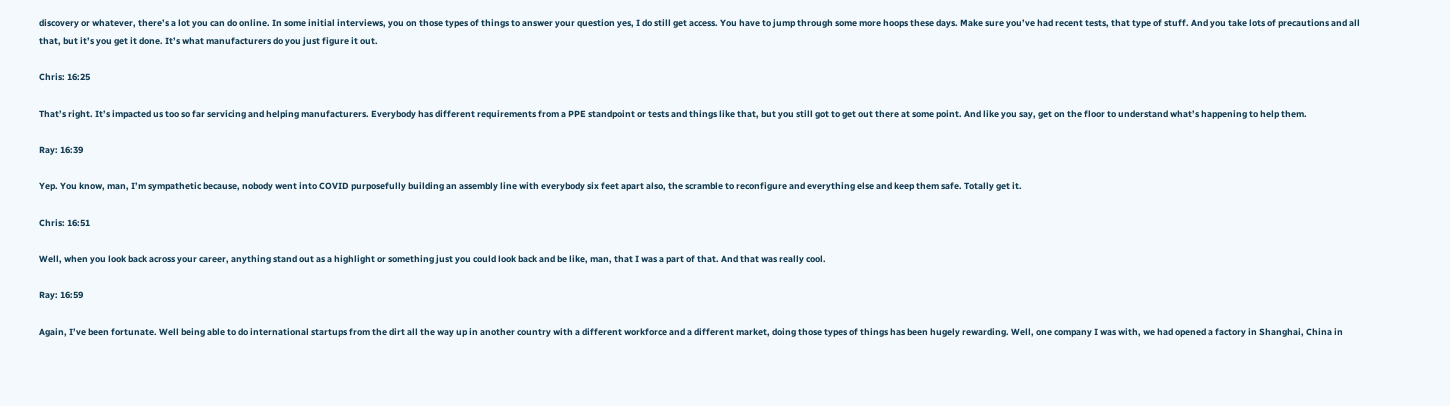discovery or whatever, there’s a lot you can do online. In some initial interviews, you on those types of things to answer your question yes, I do still get access. You have to jump through some more hoops these days. Make sure you’ve had recent tests, that type of stuff. And you take lots of precautions and all that, but it’s you get it done. It’s what manufacturers do you just figure it out.

Chris: 16:25

That’s right. It’s impacted us too so far servicing and helping manufacturers. Everybody has different requirements from a PPE standpoint or tests and things like that, but you still got to get out there at some point. And like you say, get on the floor to understand what’s happening to help them.

Ray: 16:39

Yep. You know, man, I’m sympathetic because, nobody went into COVID purposefully building an assembly line with everybody six feet apart also, the scramble to reconfigure and everything else and keep them safe. Totally get it.

Chris: 16:51

Well, when you look back across your career, anything stand out as a highlight or something just you could look back and be like, man, that I was a part of that. And that was really cool.

Ray: 16:59

Again, I’ve been fortunate. Well being able to do international startups from the dirt all the way up in another country with a different workforce and a different market, doing those types of things has been hugely rewarding. Well, one company I was with, we had opened a factory in Shanghai, China in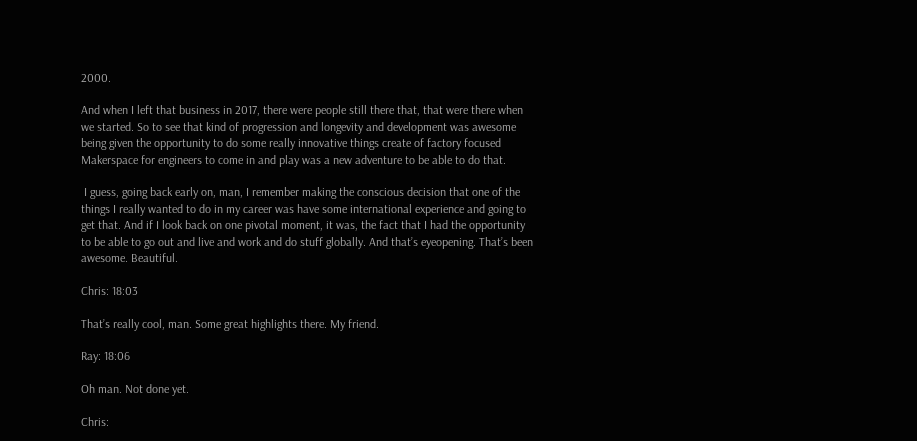2000.

And when I left that business in 2017, there were people still there that, that were there when we started. So to see that kind of progression and longevity and development was awesome being given the opportunity to do some really innovative things create of factory focused Makerspace for engineers to come in and play was a new adventure to be able to do that.

 I guess, going back early on, man, I remember making the conscious decision that one of the things I really wanted to do in my career was have some international experience and going to get that. And if I look back on one pivotal moment, it was, the fact that I had the opportunity to be able to go out and live and work and do stuff globally. And that’s eyeopening. That’s been awesome. Beautiful.

Chris: 18:03

That’s really cool, man. Some great highlights there. My friend.

Ray: 18:06

Oh man. Not done yet.

Chris: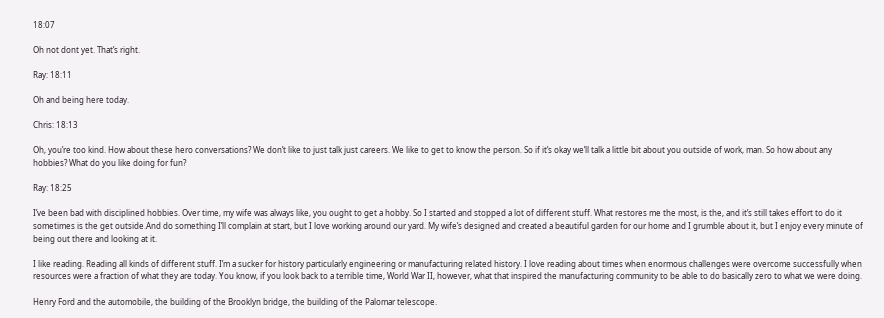18:07

Oh not dont yet. That’s right.

Ray: 18:11

Oh and being here today.

Chris: 18:13

Oh, you’re too kind. How about these hero conversations? We don’t like to just talk just careers. We like to get to know the person. So if it’s okay we’ll talk a little bit about you outside of work, man. So how about any hobbies? What do you like doing for fun?

Ray: 18:25

I’ve been bad with disciplined hobbies. Over time, my wife was always like, you ought to get a hobby. So I started and stopped a lot of different stuff. What restores me the most, is the, and it’s still takes effort to do it sometimes is the get outside.And do something I’ll complain at start, but I love working around our yard. My wife’s designed and created a beautiful garden for our home and I grumble about it, but I enjoy every minute of being out there and looking at it.

I like reading. Reading all kinds of different stuff. I’m a sucker for history particularly engineering or manufacturing related history. I love reading about times when enormous challenges were overcome successfully when resources were a fraction of what they are today. You know, if you look back to a terrible time, World War II, however, what that inspired the manufacturing community to be able to do basically zero to what we were doing.

Henry Ford and the automobile, the building of the Brooklyn bridge, the building of the Palomar telescope.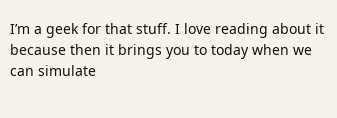I’m a geek for that stuff. I love reading about it because then it brings you to today when we can simulate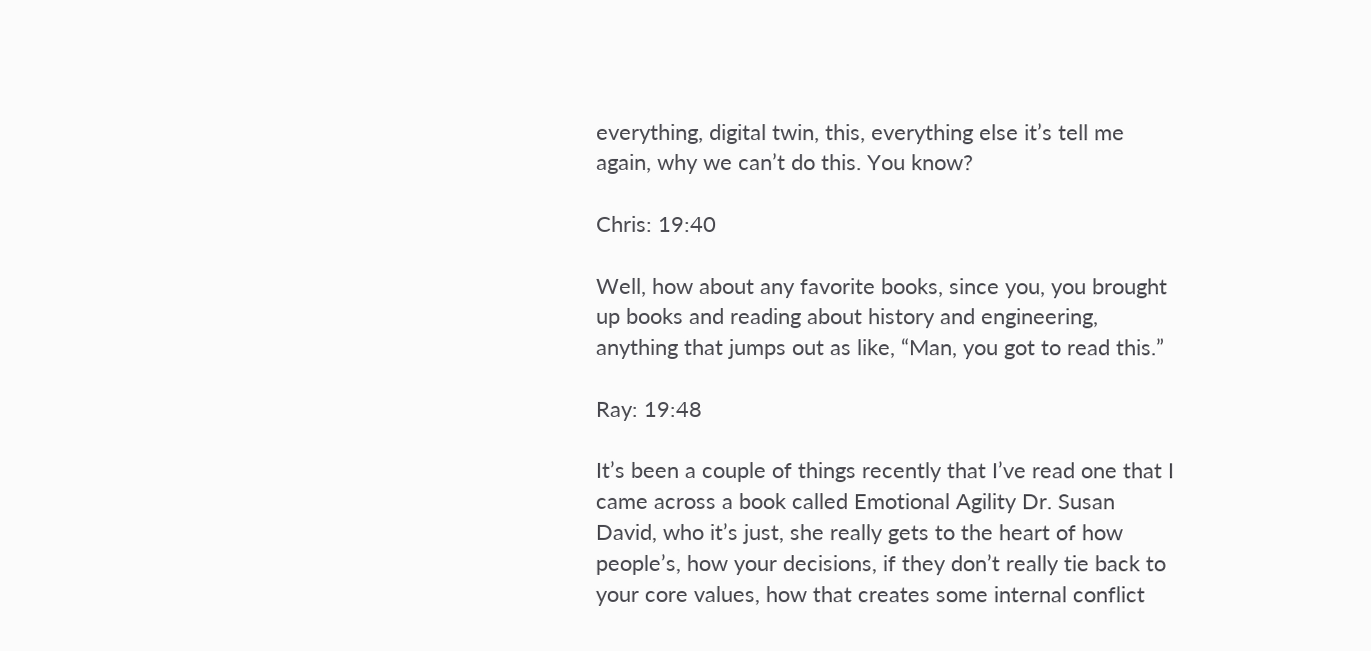everything, digital twin, this, everything else it’s tell me again, why we can’t do this. You know?

Chris: 19:40

Well, how about any favorite books, since you, you brought up books and reading about history and engineering, anything that jumps out as like, “Man, you got to read this.”

Ray: 19:48

It’s been a couple of things recently that I’ve read one that I came across a book called Emotional Agility Dr. Susan David, who it’s just, she really gets to the heart of how people’s, how your decisions, if they don’t really tie back to your core values, how that creates some internal conflict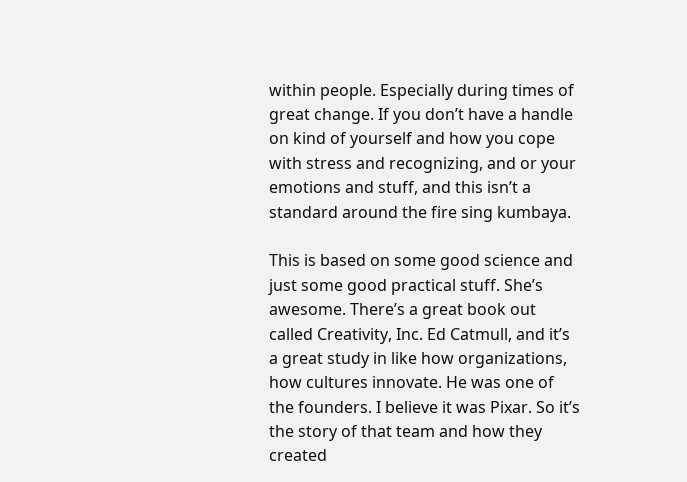within people. Especially during times of great change. If you don’t have a handle on kind of yourself and how you cope with stress and recognizing, and or your emotions and stuff, and this isn’t a standard around the fire sing kumbaya.

This is based on some good science and just some good practical stuff. She’s awesome. There’s a great book out called Creativity, Inc. Ed Catmull, and it’s a great study in like how organizations, how cultures innovate. He was one of the founders. I believe it was Pixar. So it’s the story of that team and how they created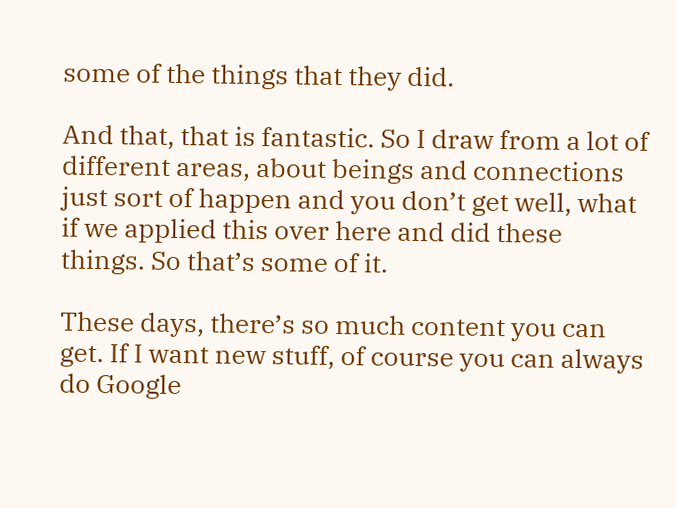some of the things that they did.

And that, that is fantastic. So I draw from a lot of different areas, about beings and connections just sort of happen and you don’t get well, what if we applied this over here and did these things. So that’s some of it.

These days, there’s so much content you can get. If I want new stuff, of course you can always do Google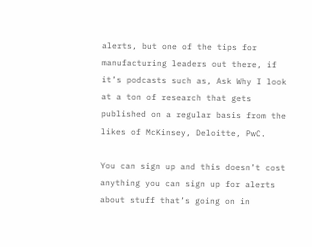alerts, but one of the tips for manufacturing leaders out there, if it’s podcasts such as, Ask Why I look at a ton of research that gets published on a regular basis from the likes of McKinsey, Deloitte, PwC.

You can sign up and this doesn’t cost anything you can sign up for alerts about stuff that’s going on in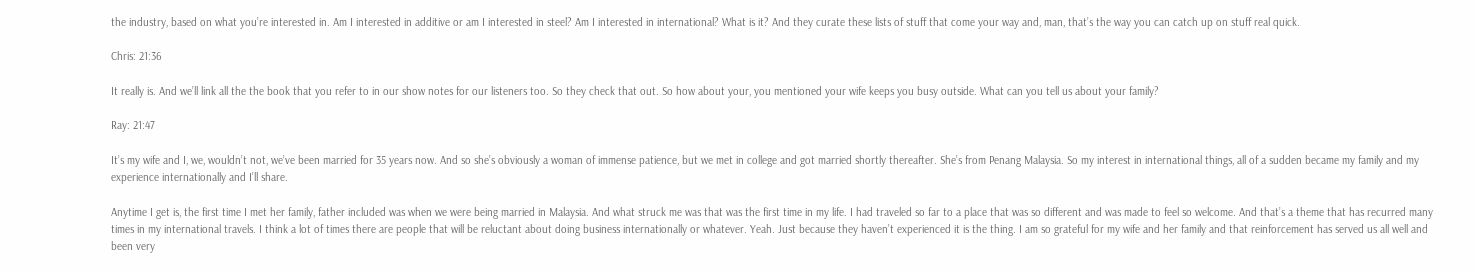the industry, based on what you’re interested in. Am I interested in additive or am I interested in steel? Am I interested in international? What is it? And they curate these lists of stuff that come your way and, man, that’s the way you can catch up on stuff real quick.

Chris: 21:36

It really is. And we’ll link all the the book that you refer to in our show notes for our listeners too. So they check that out. So how about your, you mentioned your wife keeps you busy outside. What can you tell us about your family?

Ray: 21:47

It’s my wife and I, we, wouldn’t not, we’ve been married for 35 years now. And so she’s obviously a woman of immense patience, but we met in college and got married shortly thereafter. She’s from Penang Malaysia. So my interest in international things, all of a sudden became my family and my experience internationally and I’ll share.

Anytime I get is, the first time I met her family, father included was when we were being married in Malaysia. And what struck me was that was the first time in my life. I had traveled so far to a place that was so different and was made to feel so welcome. And that’s a theme that has recurred many times in my international travels. I think a lot of times there are people that will be reluctant about doing business internationally or whatever. Yeah. Just because they haven’t experienced it is the thing. I am so grateful for my wife and her family and that reinforcement has served us all well and been very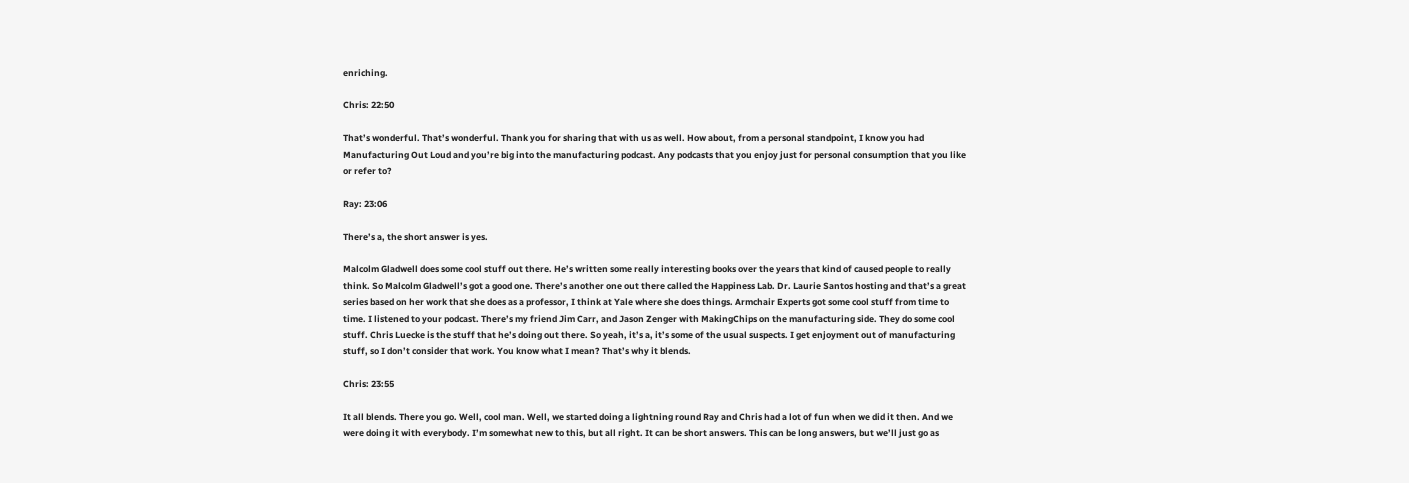enriching.

Chris: 22:50

That’s wonderful. That’s wonderful. Thank you for sharing that with us as well. How about, from a personal standpoint, I know you had Manufacturing Out Loud and you’re big into the manufacturing podcast. Any podcasts that you enjoy just for personal consumption that you like or refer to?

Ray: 23:06

There’s a, the short answer is yes.

Malcolm Gladwell does some cool stuff out there. He’s written some really interesting books over the years that kind of caused people to really think. So Malcolm Gladwell’s got a good one. There’s another one out there called the Happiness Lab. Dr. Laurie Santos hosting and that’s a great series based on her work that she does as a professor, I think at Yale where she does things. Armchair Experts got some cool stuff from time to time. I listened to your podcast. There’s my friend Jim Carr, and Jason Zenger with MakingChips on the manufacturing side. They do some cool stuff. Chris Luecke is the stuff that he’s doing out there. So yeah, it’s a, it’s some of the usual suspects. I get enjoyment out of manufacturing stuff, so I don’t consider that work. You know what I mean? That’s why it blends.

Chris: 23:55

It all blends. There you go. Well, cool man. Well, we started doing a lightning round Ray and Chris had a lot of fun when we did it then. And we were doing it with everybody. I’m somewhat new to this, but all right. It can be short answers. This can be long answers, but we’ll just go as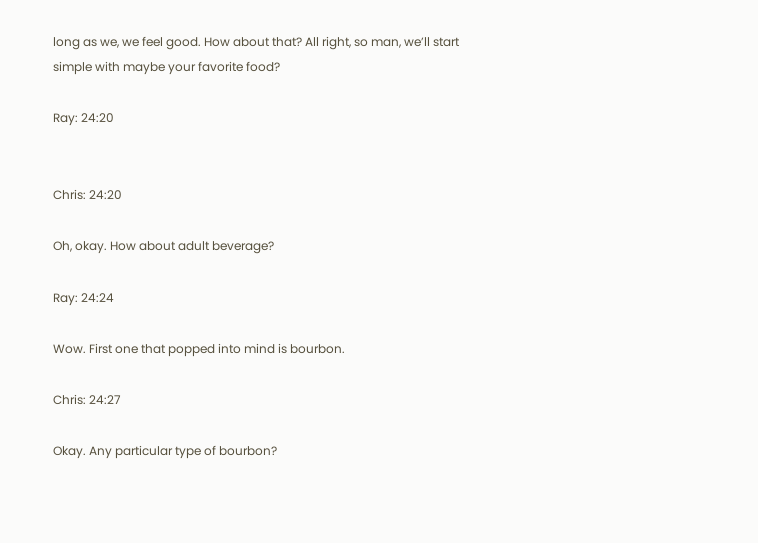long as we, we feel good. How about that? All right, so man, we’ll start simple with maybe your favorite food?

Ray: 24:20


Chris: 24:20

Oh, okay. How about adult beverage?

Ray: 24:24

Wow. First one that popped into mind is bourbon.

Chris: 24:27

Okay. Any particular type of bourbon?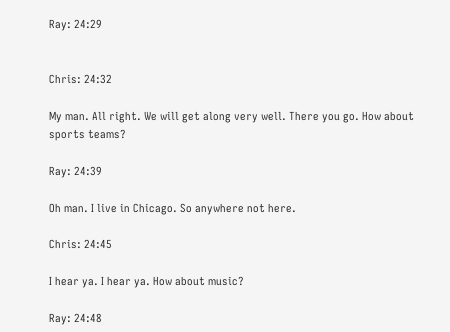Ray: 24:29


Chris: 24:32

My man. All right. We will get along very well. There you go. How about sports teams?

Ray: 24:39

Oh man. I live in Chicago. So anywhere not here.

Chris: 24:45

I hear ya. I hear ya. How about music?

Ray: 24:48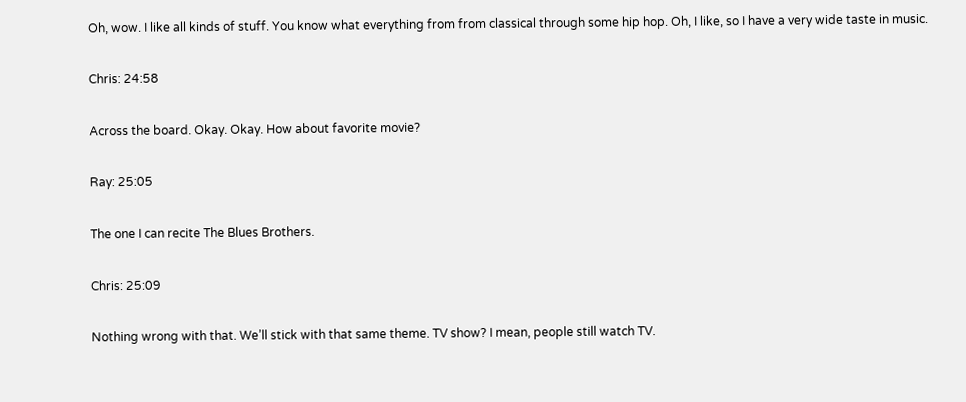Oh, wow. I like all kinds of stuff. You know what everything from from classical through some hip hop. Oh, I like, so I have a very wide taste in music.

Chris: 24:58

Across the board. Okay. Okay. How about favorite movie?

Ray: 25:05

The one I can recite The Blues Brothers.

Chris: 25:09

Nothing wrong with that. We’ll stick with that same theme. TV show? I mean, people still watch TV.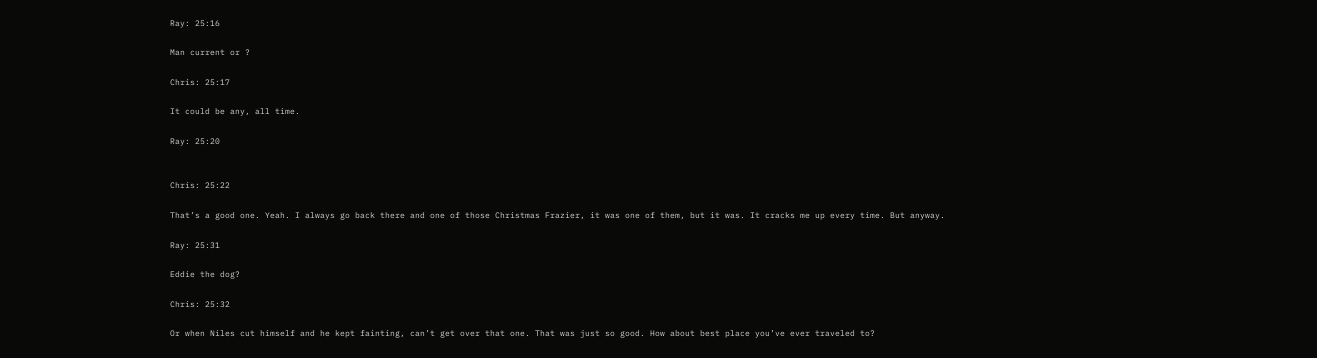Ray: 25:16

Man current or ?

Chris: 25:17

It could be any, all time.

Ray: 25:20


Chris: 25:22

That’s a good one. Yeah. I always go back there and one of those Christmas Frazier, it was one of them, but it was. It cracks me up every time. But anyway.

Ray: 25:31

Eddie the dog?

Chris: 25:32

Or when Niles cut himself and he kept fainting, can’t get over that one. That was just so good. How about best place you’ve ever traveled to?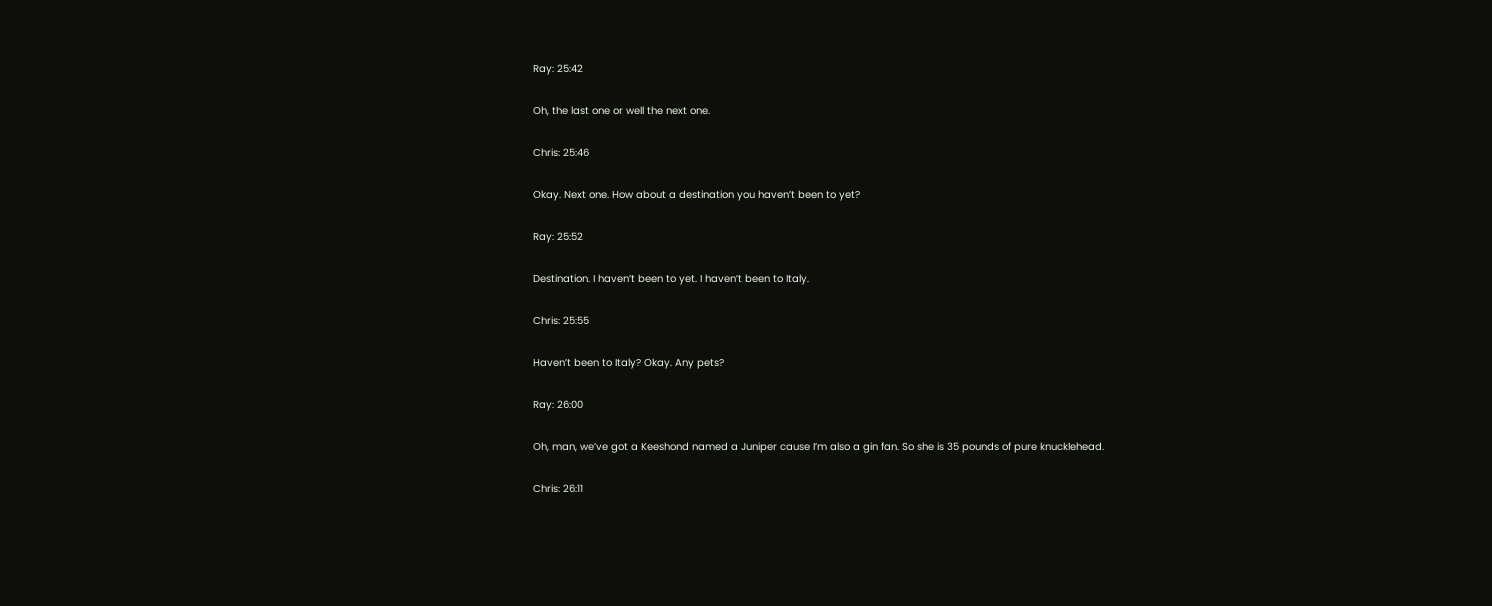Ray: 25:42

Oh, the last one or well the next one.

Chris: 25:46

Okay. Next one. How about a destination you haven’t been to yet?

Ray: 25:52

Destination. I haven’t been to yet. I haven’t been to Italy.

Chris: 25:55

Haven’t been to Italy? Okay. Any pets?

Ray: 26:00

Oh, man, we’ve got a Keeshond named a Juniper cause I’m also a gin fan. So she is 35 pounds of pure knucklehead.

Chris: 26:11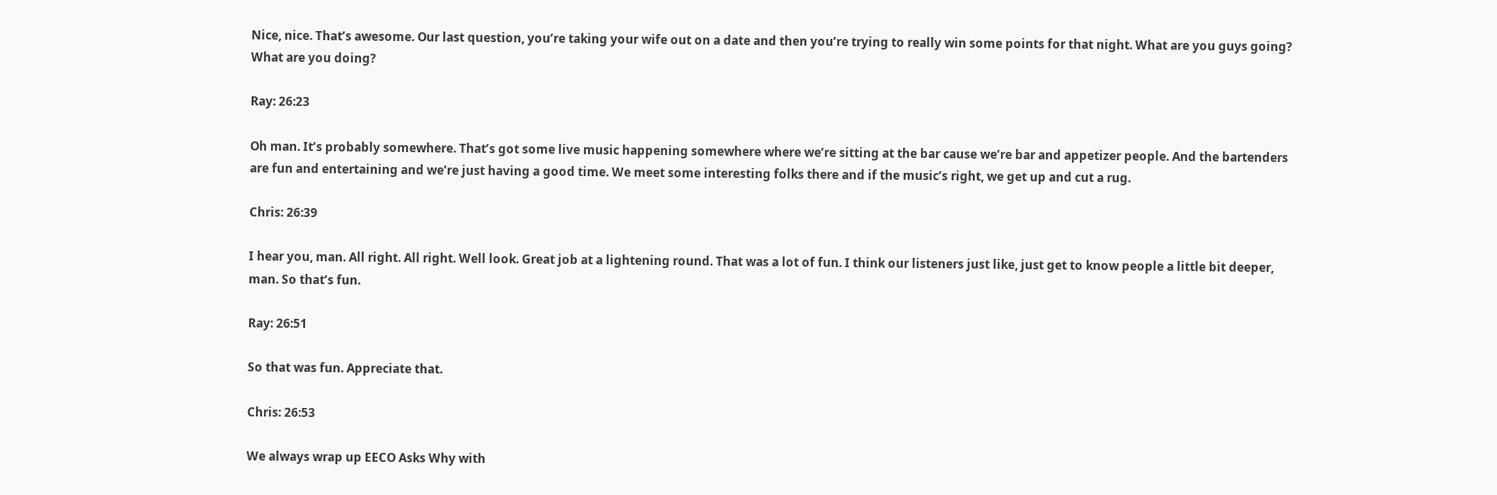Nice, nice. That’s awesome. Our last question, you’re taking your wife out on a date and then you’re trying to really win some points for that night. What are you guys going? What are you doing?

Ray: 26:23

Oh man. It’s probably somewhere. That’s got some live music happening somewhere where we’re sitting at the bar cause we’re bar and appetizer people. And the bartenders are fun and entertaining and we’re just having a good time. We meet some interesting folks there and if the music’s right, we get up and cut a rug.

Chris: 26:39

I hear you, man. All right. All right. Well look. Great job at a lightening round. That was a lot of fun. I think our listeners just like, just get to know people a little bit deeper, man. So that’s fun.

Ray: 26:51

So that was fun. Appreciate that.

Chris: 26:53

We always wrap up EECO Asks Why with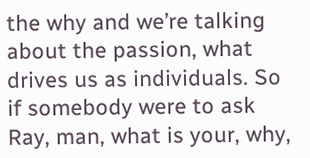the why and we’re talking about the passion, what drives us as individuals. So if somebody were to ask Ray, man, what is your, why,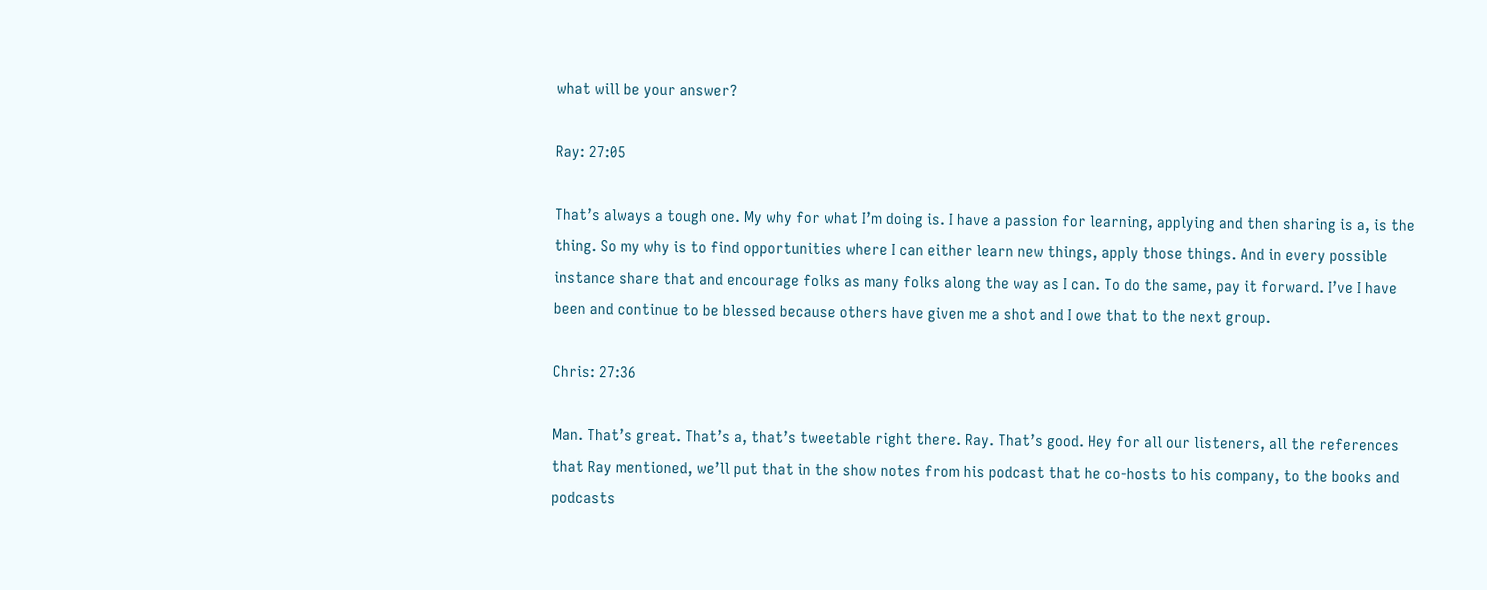what will be your answer?

Ray: 27:05

That’s always a tough one. My why for what I’m doing is. I have a passion for learning, applying and then sharing is a, is the thing. So my why is to find opportunities where I can either learn new things, apply those things. And in every possible instance share that and encourage folks as many folks along the way as I can. To do the same, pay it forward. I’ve I have been and continue to be blessed because others have given me a shot and I owe that to the next group.

Chris: 27:36

Man. That’s great. That’s a, that’s tweetable right there. Ray. That’s good. Hey for all our listeners, all the references that Ray mentioned, we’ll put that in the show notes from his podcast that he co-hosts to his company, to the books and podcasts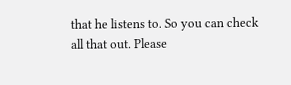that he listens to. So you can check all that out. Please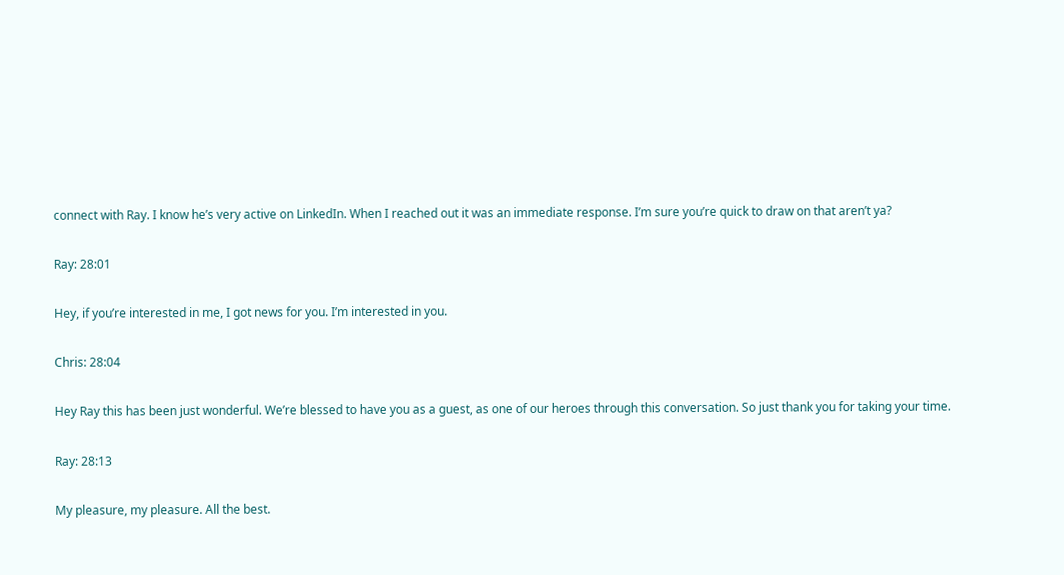connect with Ray. I know he’s very active on LinkedIn. When I reached out it was an immediate response. I’m sure you’re quick to draw on that aren’t ya?

Ray: 28:01

Hey, if you’re interested in me, I got news for you. I’m interested in you.

Chris: 28:04

Hey Ray this has been just wonderful. We’re blessed to have you as a guest, as one of our heroes through this conversation. So just thank you for taking your time.

Ray: 28:13

My pleasure, my pleasure. All the best.